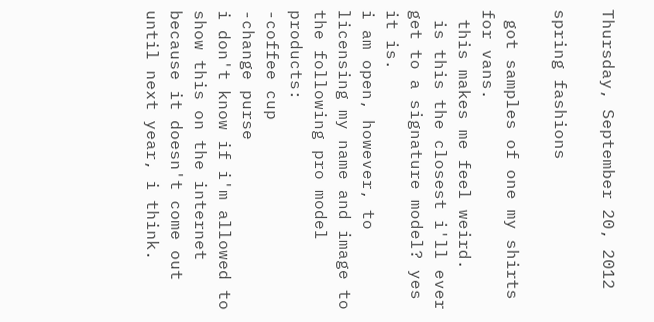Thursday, September 20, 2012

spring fashions

 got samples of one my shirts for vans.
 this makes me feel weird.
 is this the closest i'll ever get to a signature model? yes it is.
i am open, however, to licensing my name and image to the following pro model products:
-coffee cup
-change purse
i don't know if i'm allowed to show this on the internet because it doesn't come out until next year, i think.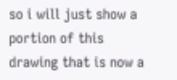so i will just show a portion of this drawing that is now a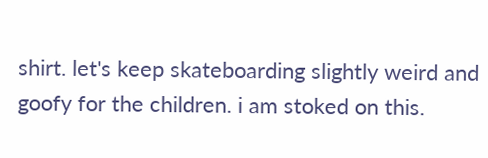shirt. let's keep skateboarding slightly weird and goofy for the children. i am stoked on this.